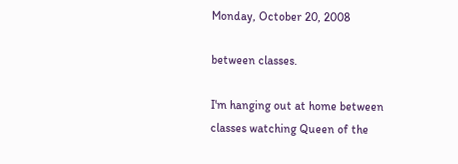Monday, October 20, 2008

between classes.

I'm hanging out at home between classes watching Queen of the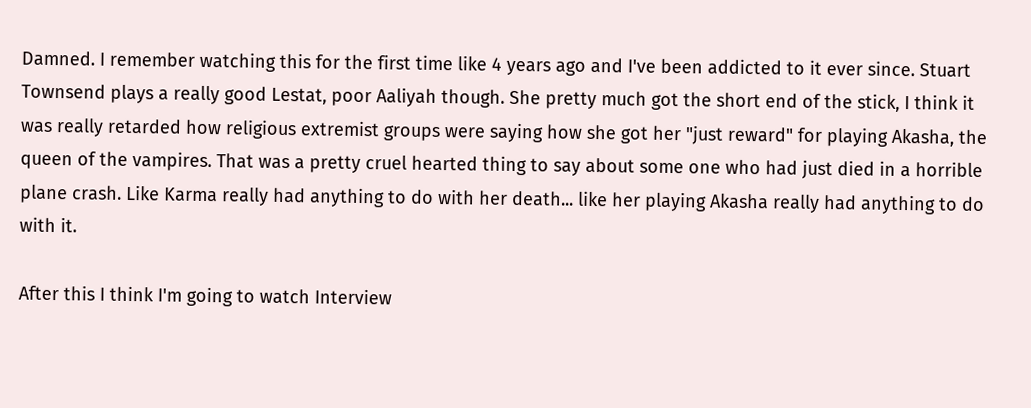Damned. I remember watching this for the first time like 4 years ago and I've been addicted to it ever since. Stuart Townsend plays a really good Lestat, poor Aaliyah though. She pretty much got the short end of the stick, I think it was really retarded how religious extremist groups were saying how she got her "just reward" for playing Akasha, the queen of the vampires. That was a pretty cruel hearted thing to say about some one who had just died in a horrible plane crash. Like Karma really had anything to do with her death... like her playing Akasha really had anything to do with it.

After this I think I'm going to watch Interview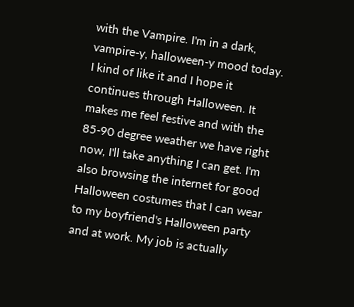with the Vampire. I'm in a dark, vampire-y, halloween-y mood today. I kind of like it and I hope it continues through Halloween. It makes me feel festive and with the 85-90 degree weather we have right now, I'll take anything I can get. I'm also browsing the internet for good Halloween costumes that I can wear to my boyfriend's Halloween party and at work. My job is actually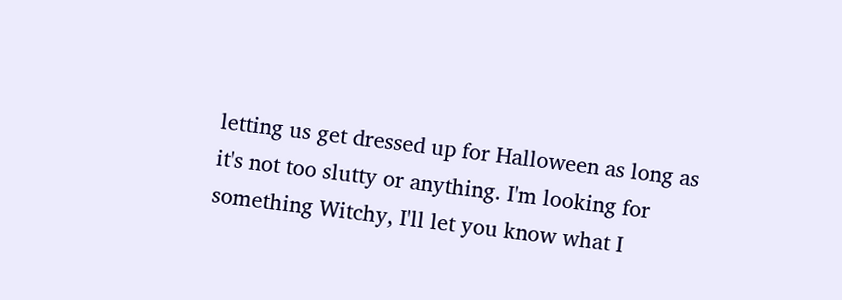letting us get dressed up for Halloween as long as it's not too slutty or anything. I'm looking for something Witchy, I'll let you know what I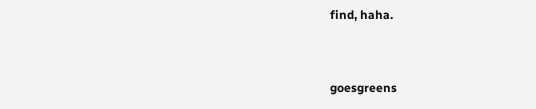find, haha.


goesgreens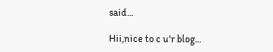said...

Hii,nice to c u'r blog...